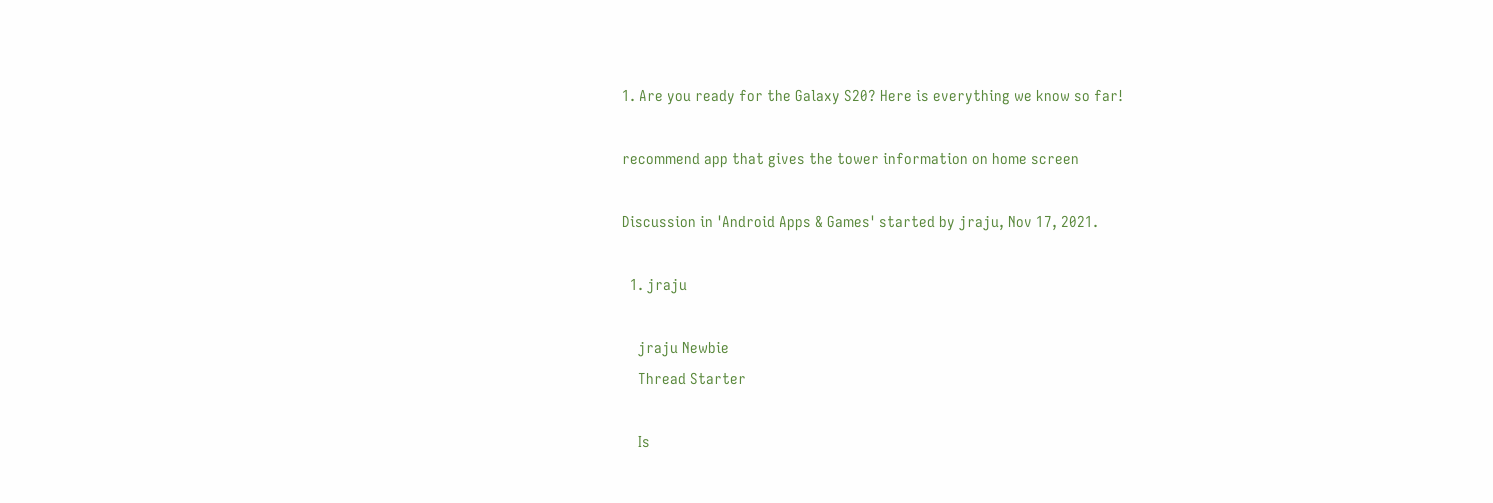1. Are you ready for the Galaxy S20? Here is everything we know so far!

recommend app that gives the tower information on home screen

Discussion in 'Android Apps & Games' started by jraju, Nov 17, 2021.

  1. jraju

    jraju Newbie
    Thread Starter

    Is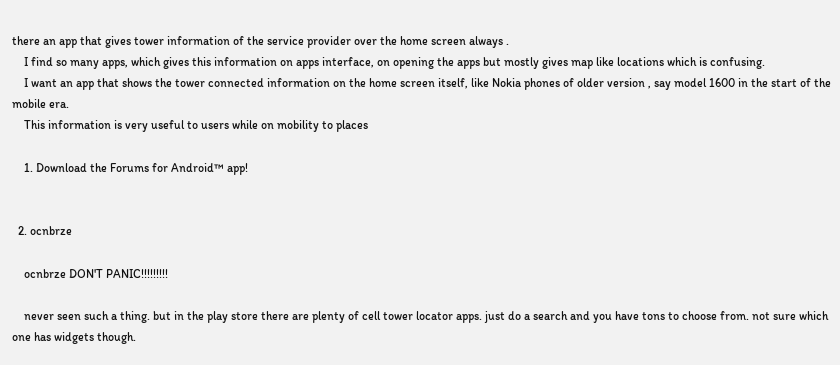there an app that gives tower information of the service provider over the home screen always .
    I find so many apps, which gives this information on apps interface, on opening the apps but mostly gives map like locations which is confusing.
    I want an app that shows the tower connected information on the home screen itself, like Nokia phones of older version , say model 1600 in the start of the mobile era.
    This information is very useful to users while on mobility to places

    1. Download the Forums for Android™ app!


  2. ocnbrze

    ocnbrze DON'T PANIC!!!!!!!!!

    never seen such a thing. but in the play store there are plenty of cell tower locator apps. just do a search and you have tons to choose from. not sure which one has widgets though.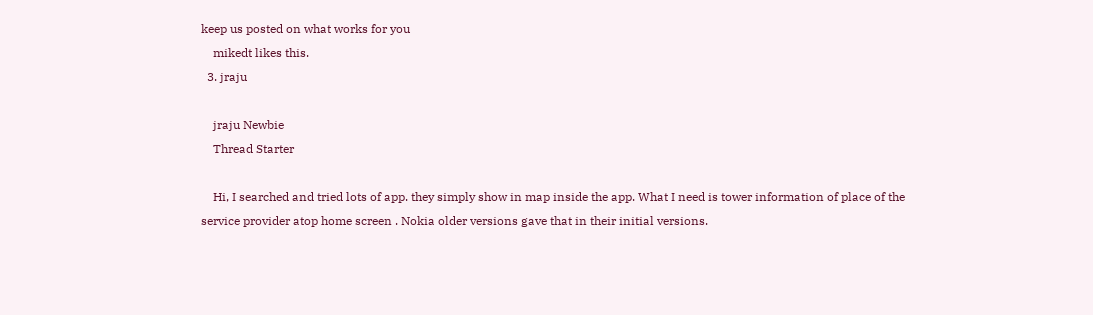keep us posted on what works for you
    mikedt likes this.
  3. jraju

    jraju Newbie
    Thread Starter

    Hi, I searched and tried lots of app. they simply show in map inside the app. What I need is tower information of place of the service provider atop home screen . Nokia older versions gave that in their initial versions.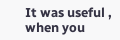It was useful , when you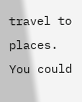travel to places. You could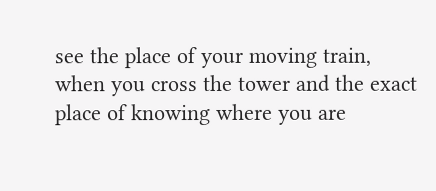see the place of your moving train, when you cross the tower and the exact place of knowing where you are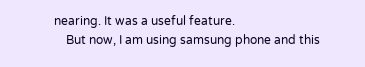nearing. It was a useful feature.
    But now, I am using samsung phone and this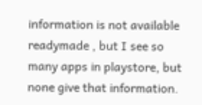information is not available readymade , but I see so many apps in playstore, but none give that information.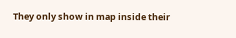They only show in map inside their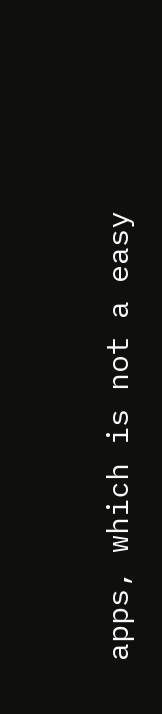apps, which is not a easy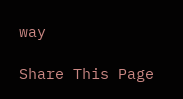way

Share This Page